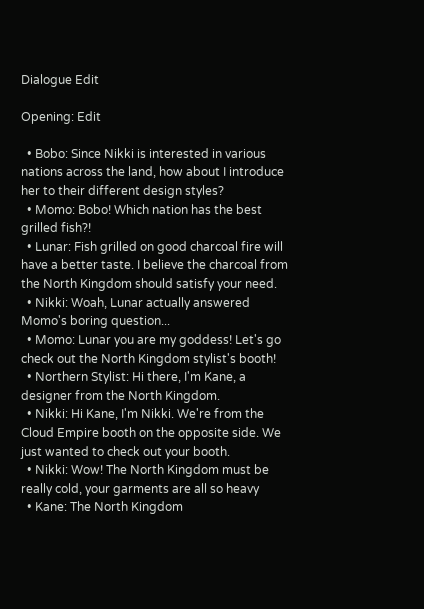Dialogue Edit

Opening: Edit

  • Bobo: Since Nikki is interested in various nations across the land, how about I introduce her to their different design styles?
  • Momo: Bobo! Which nation has the best grilled fish?!
  • Lunar: Fish grilled on good charcoal fire will have a better taste. I believe the charcoal from the North Kingdom should satisfy your need.
  • Nikki: Woah, Lunar actually answered Momo's boring question...
  • Momo: Lunar you are my goddess! Let's go check out the North Kingdom stylist's booth!
  • Northern Stylist: Hi there, I'm Kane, a designer from the North Kingdom.
  • Nikki: Hi Kane, I'm Nikki. We're from the Cloud Empire booth on the opposite side. We just wanted to check out your booth.
  • Nikki: Wow! The North Kingdom must be really cold, your garments are all so heavy
  • Kane: The North Kingdom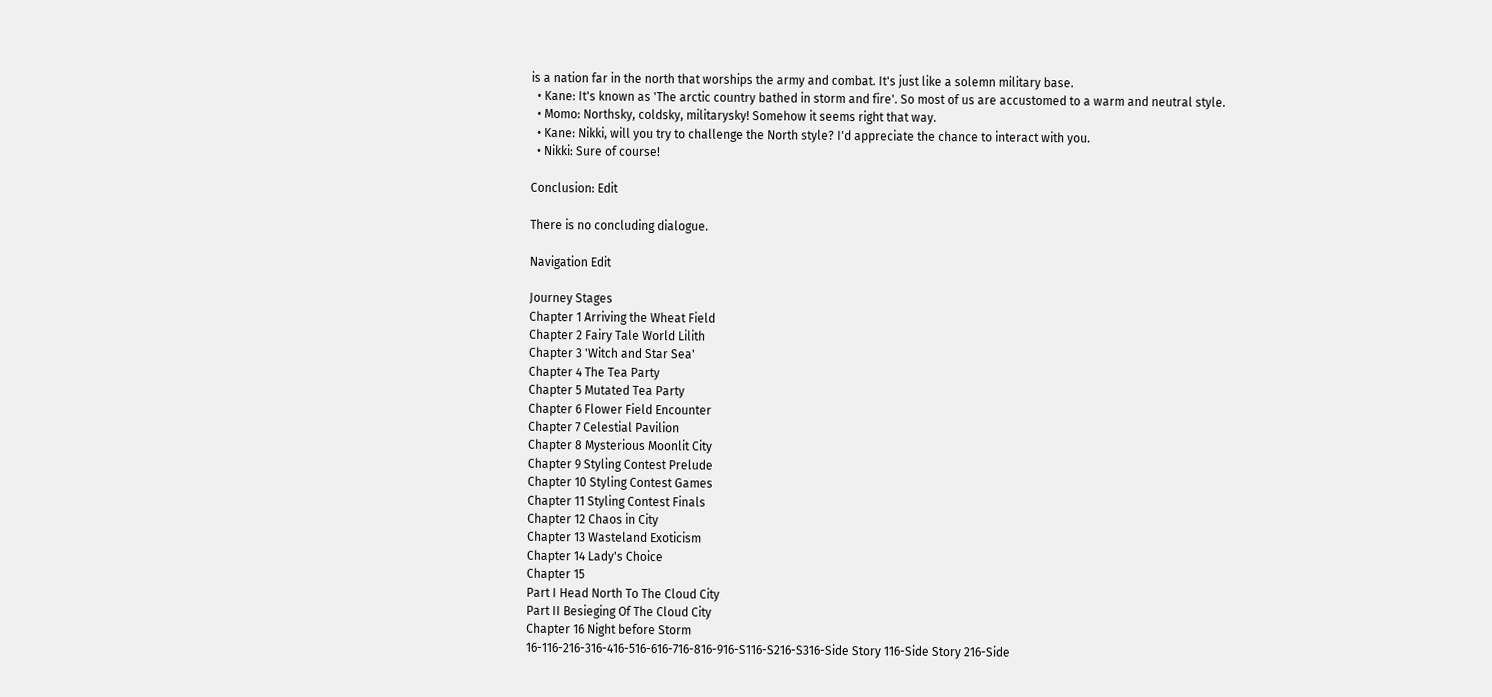is a nation far in the north that worships the army and combat. It's just like a solemn military base.
  • Kane: It's known as 'The arctic country bathed in storm and fire'. So most of us are accustomed to a warm and neutral style.
  • Momo: Northsky, coldsky, militarysky! Somehow it seems right that way.
  • Kane: Nikki, will you try to challenge the North style? I'd appreciate the chance to interact with you.
  • Nikki: Sure of course!

Conclusion: Edit

There is no concluding dialogue.

Navigation Edit

Journey Stages
Chapter 1 Arriving the Wheat Field
Chapter 2 Fairy Tale World Lilith
Chapter 3 'Witch and Star Sea'
Chapter 4 The Tea Party
Chapter 5 Mutated Tea Party
Chapter 6 Flower Field Encounter
Chapter 7 Celestial Pavilion
Chapter 8 Mysterious Moonlit City
Chapter 9 Styling Contest Prelude
Chapter 10 Styling Contest Games
Chapter 11 Styling Contest Finals
Chapter 12 Chaos in City
Chapter 13 Wasteland Exoticism
Chapter 14 Lady's Choice
Chapter 15
Part I Head North To The Cloud City
Part II Besieging Of The Cloud City
Chapter 16 Night before Storm
16-116-216-316-416-516-616-716-816-916-S116-S216-S316-Side Story 116-Side Story 216-Side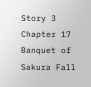Story 3
Chapter 17 Banquet of Sakura Fall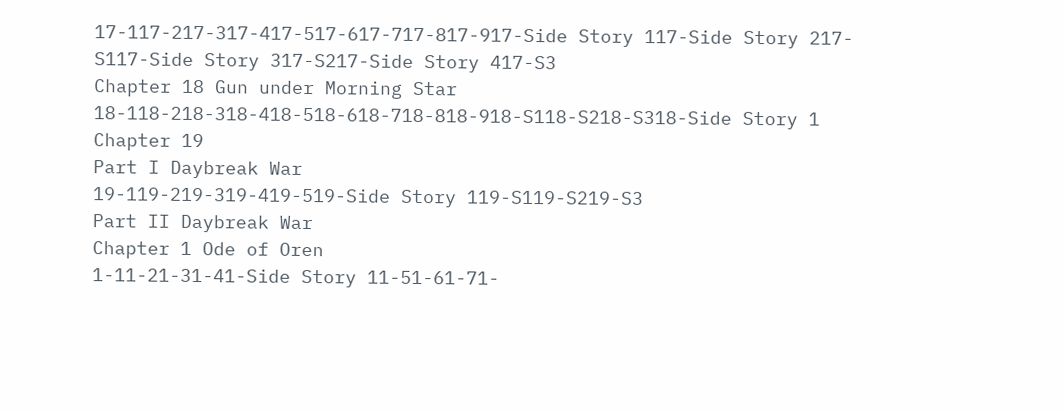17-117-217-317-417-517-617-717-817-917-Side Story 117-Side Story 217-S117-Side Story 317-S217-Side Story 417-S3
Chapter 18 Gun under Morning Star
18-118-218-318-418-518-618-718-818-918-S118-S218-S318-Side Story 1
Chapter 19
Part I Daybreak War
19-119-219-319-419-519-Side Story 119-S119-S219-S3
Part II Daybreak War
Chapter 1 Ode of Oren
1-11-21-31-41-Side Story 11-51-61-71-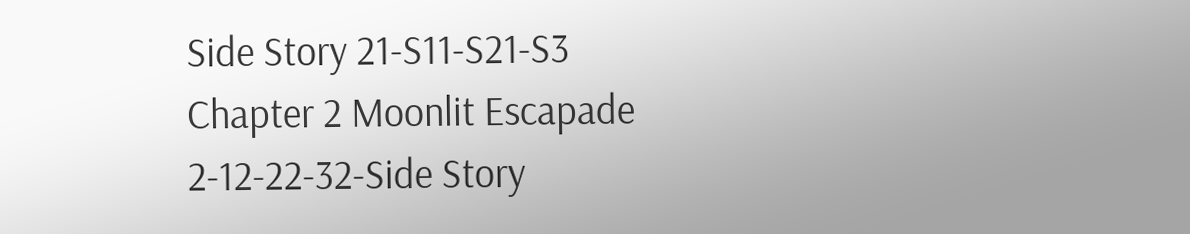Side Story 21-S11-S21-S3
Chapter 2 Moonlit Escapade
2-12-22-32-Side Story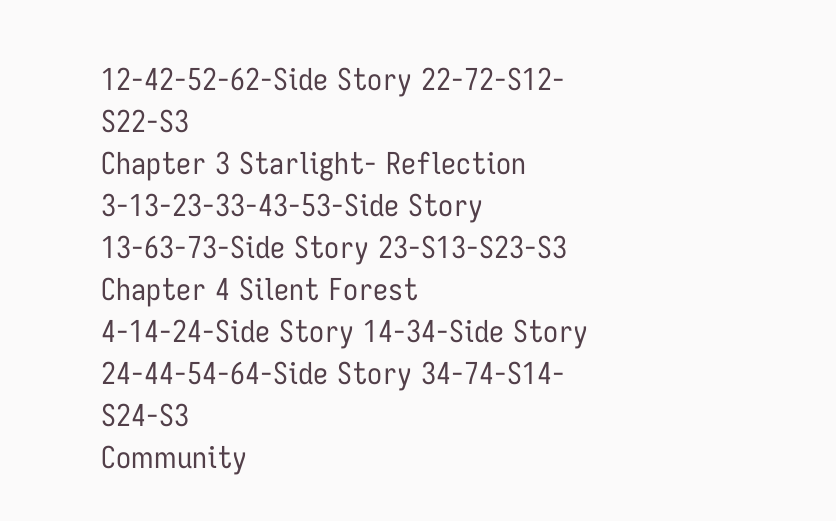12-42-52-62-Side Story 22-72-S12-S22-S3
Chapter 3 Starlight- Reflection
3-13-23-33-43-53-Side Story 13-63-73-Side Story 23-S13-S23-S3
Chapter 4 Silent Forest
4-14-24-Side Story 14-34-Side Story 24-44-54-64-Side Story 34-74-S14-S24-S3
Community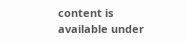content is available under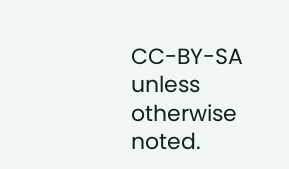CC-BY-SA unless otherwise noted.